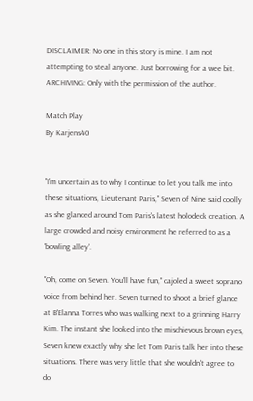DISCLAIMER: No one in this story is mine. I am not attempting to steal anyone. Just borrowing for a wee bit.
ARCHIVING: Only with the permission of the author.

Match Play
By Karjens40


"I'm uncertain as to why I continue to let you talk me into these situations, Lieutenant Paris," Seven of Nine said coolly as she glanced around Tom Paris's latest holodeck creation. A large crowded and noisy environment he referred to as a 'bowling alley'.

"Oh, come on Seven. You'll have fun," cajoled a sweet soprano voice from behind her. Seven turned to shoot a brief glance at B'Elanna Torres who was walking next to a grinning Harry Kim. The instant she looked into the mischievous brown eyes, Seven knew exactly why she let Tom Paris talk her into these situations. There was very little that she wouldn't agree to do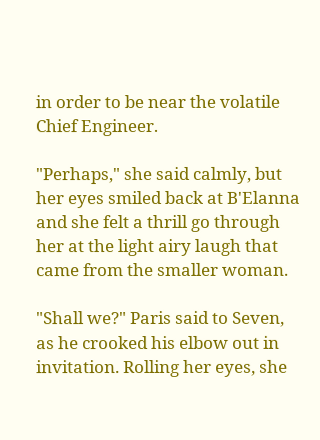in order to be near the volatile Chief Engineer.

"Perhaps," she said calmly, but her eyes smiled back at B'Elanna and she felt a thrill go through her at the light airy laugh that came from the smaller woman.

"Shall we?" Paris said to Seven, as he crooked his elbow out in invitation. Rolling her eyes, she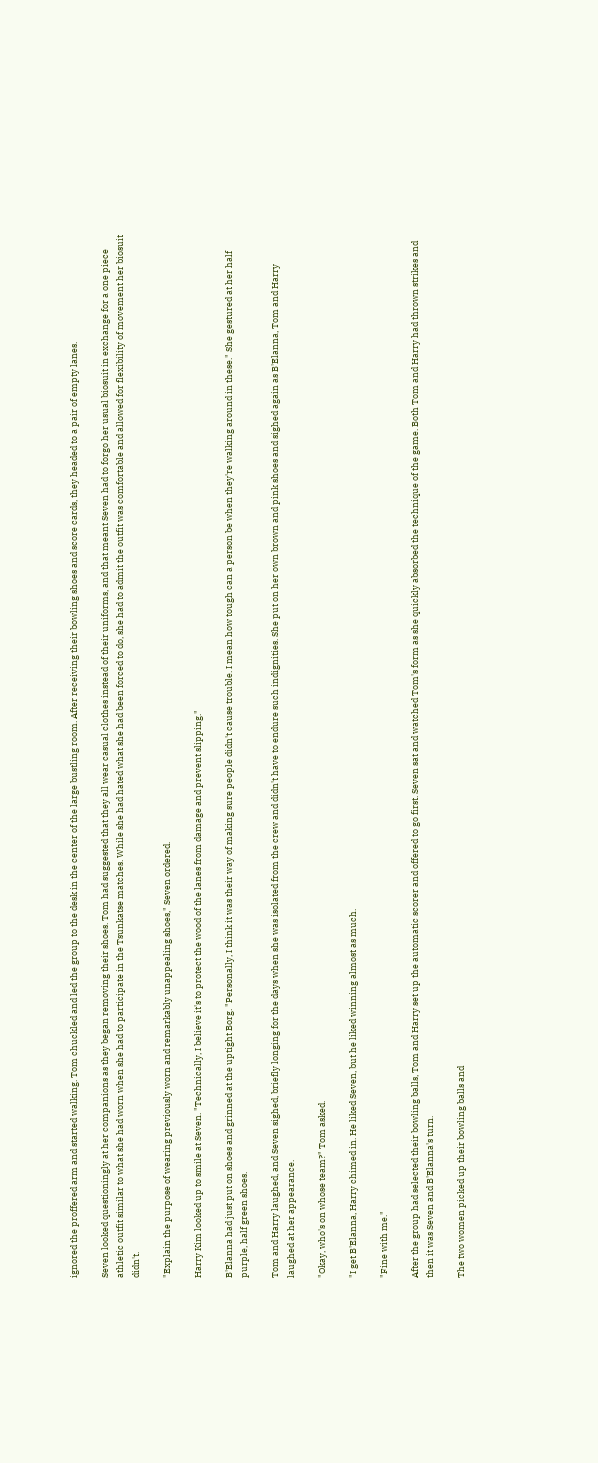ignored the proffered arm and started walking. Tom chuckled and led the group to the desk in the center of the large bustling room. After receiving their bowling shoes and score cards, they headed to a pair of empty lanes.

Seven looked questioningly at her companions as they began removing their shoes. Tom had suggested that they all wear casual clothes instead of their uniforms, and that meant Seven had to forgo her usual biosuit in exchange for a one piece athletic outfit similar to what she had worn when she had to participate in the Tsunkatse matches. While she had hated what she had been forced to do, she had to admit the outfit was comfortable and allowed for flexibility of movement her biosuit didn't.

"Explain the purpose of wearing previously worn and remarkably unappealing shoes," Seven ordered.

Harry Kim looked up to smile at Seven. "Technically, I believe it's to protect the wood of the lanes from damage and prevent slipping."

B'Elanna had just put on shoes and grinned at the uptight Borg. "Personally, I think it was their way of making sure people didn't cause trouble. I mean how tough can a person be when they're walking around in these." She gestured at her half purple, half green shoes.

Tom and Harry laughed, and Seven sighed, briefly longing for the days when she was isolated from the crew and didn't have to endure such indignities. She put on her own brown and pink shoes and sighed again as B'Elanna, Tom and Harry laughed at her appearance.

"Okay, who's on whose team?" Tom asked.

"I get B'Elanna, Harry chimed in. He liked Seven, but he liked winning almost as much.

"Fine with me."

After the group had selected their bowling balls, Tom and Harry set up the automatic scorer and offered to go first. Seven sat and watched Tom's form as she quickly absorbed the technique of the game. Both Tom and Harry had thrown strikes and then it was Seven and B'Elanna's turn.

The two women picked up their bowling balls and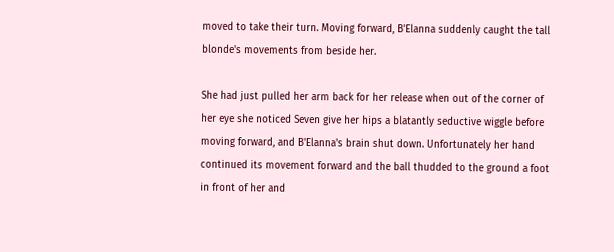moved to take their turn. Moving forward, B'Elanna suddenly caught the tall blonde's movements from beside her.

She had just pulled her arm back for her release when out of the corner of her eye she noticed Seven give her hips a blatantly seductive wiggle before moving forward, and B'Elanna's brain shut down. Unfortunately her hand continued its movement forward and the ball thudded to the ground a foot in front of her and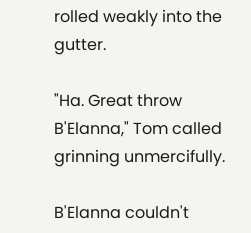rolled weakly into the gutter.

"Ha. Great throw B'Elanna," Tom called grinning unmercifully.

B'Elanna couldn't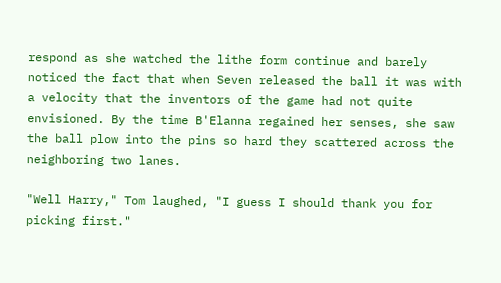respond as she watched the lithe form continue and barely noticed the fact that when Seven released the ball it was with a velocity that the inventors of the game had not quite envisioned. By the time B'Elanna regained her senses, she saw the ball plow into the pins so hard they scattered across the neighboring two lanes.

"Well Harry," Tom laughed, "I guess I should thank you for picking first."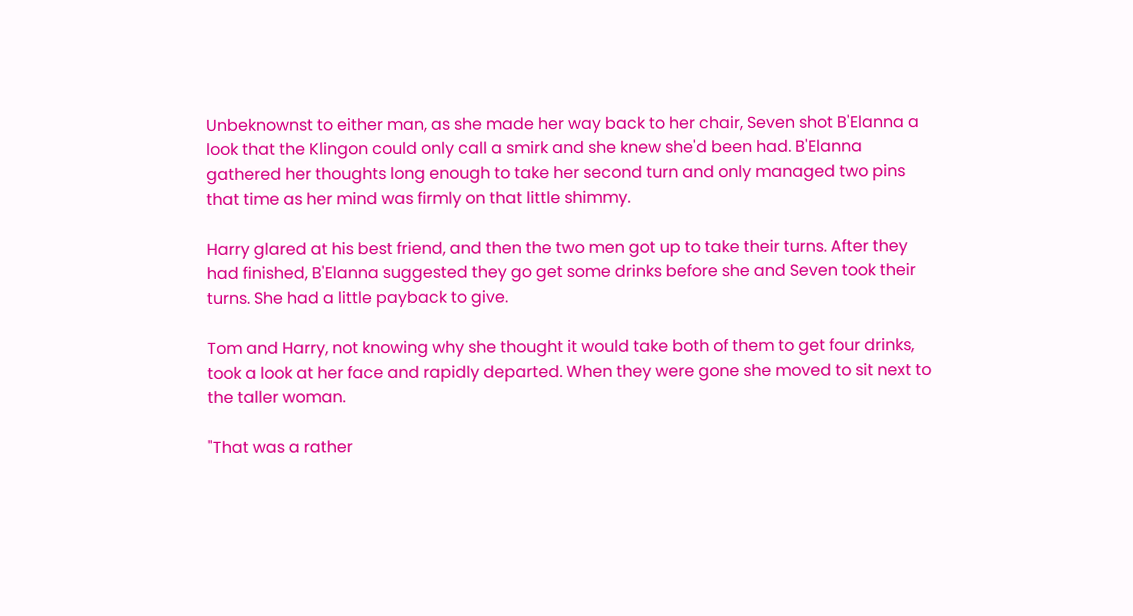Unbeknownst to either man, as she made her way back to her chair, Seven shot B'Elanna a look that the Klingon could only call a smirk and she knew she'd been had. B'Elanna gathered her thoughts long enough to take her second turn and only managed two pins that time as her mind was firmly on that little shimmy.

Harry glared at his best friend, and then the two men got up to take their turns. After they had finished, B'Elanna suggested they go get some drinks before she and Seven took their turns. She had a little payback to give.

Tom and Harry, not knowing why she thought it would take both of them to get four drinks, took a look at her face and rapidly departed. When they were gone she moved to sit next to the taller woman.

"That was a rather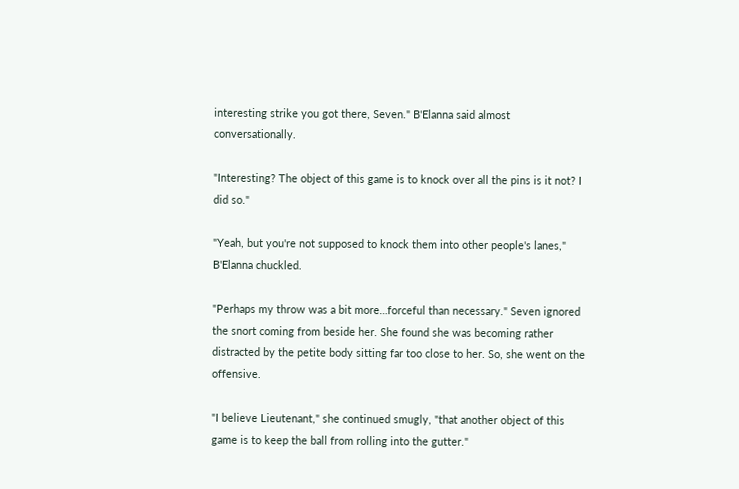interesting strike you got there, Seven." B'Elanna said almost conversationally.

"Interesting? The object of this game is to knock over all the pins is it not? I did so."

"Yeah, but you're not supposed to knock them into other people's lanes," B'Elanna chuckled.

"Perhaps my throw was a bit more…forceful than necessary." Seven ignored the snort coming from beside her. She found she was becoming rather distracted by the petite body sitting far too close to her. So, she went on the offensive.

"I believe Lieutenant," she continued smugly, "that another object of this game is to keep the ball from rolling into the gutter."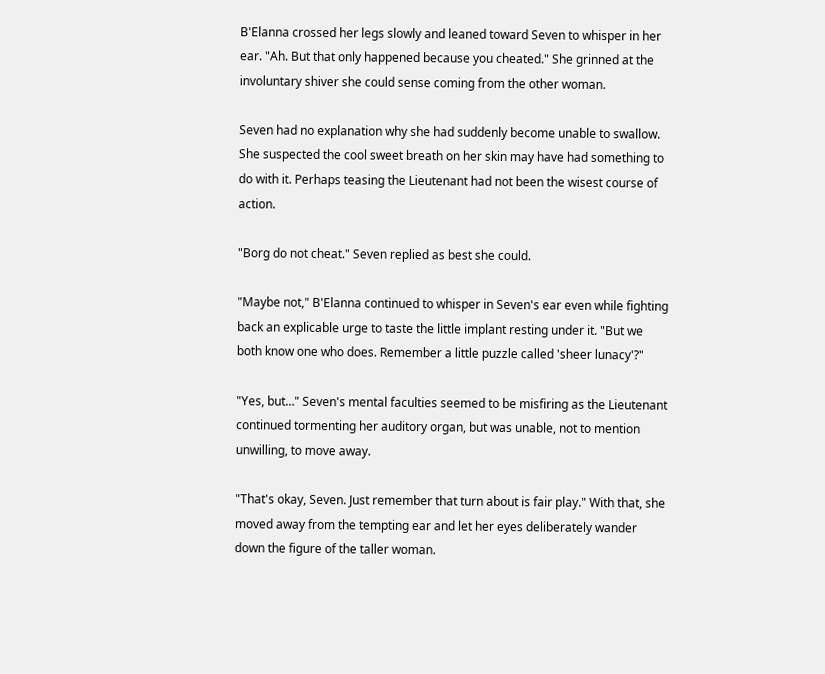B'Elanna crossed her legs slowly and leaned toward Seven to whisper in her ear. "Ah. But that only happened because you cheated." She grinned at the involuntary shiver she could sense coming from the other woman.

Seven had no explanation why she had suddenly become unable to swallow. She suspected the cool sweet breath on her skin may have had something to do with it. Perhaps teasing the Lieutenant had not been the wisest course of action.

"Borg do not cheat." Seven replied as best she could.

"Maybe not," B'Elanna continued to whisper in Seven's ear even while fighting back an explicable urge to taste the little implant resting under it. "But we both know one who does. Remember a little puzzle called 'sheer lunacy'?"

"Yes, but…" Seven's mental faculties seemed to be misfiring as the Lieutenant continued tormenting her auditory organ, but was unable, not to mention unwilling, to move away.

"That's okay, Seven. Just remember that turn about is fair play." With that, she moved away from the tempting ear and let her eyes deliberately wander down the figure of the taller woman.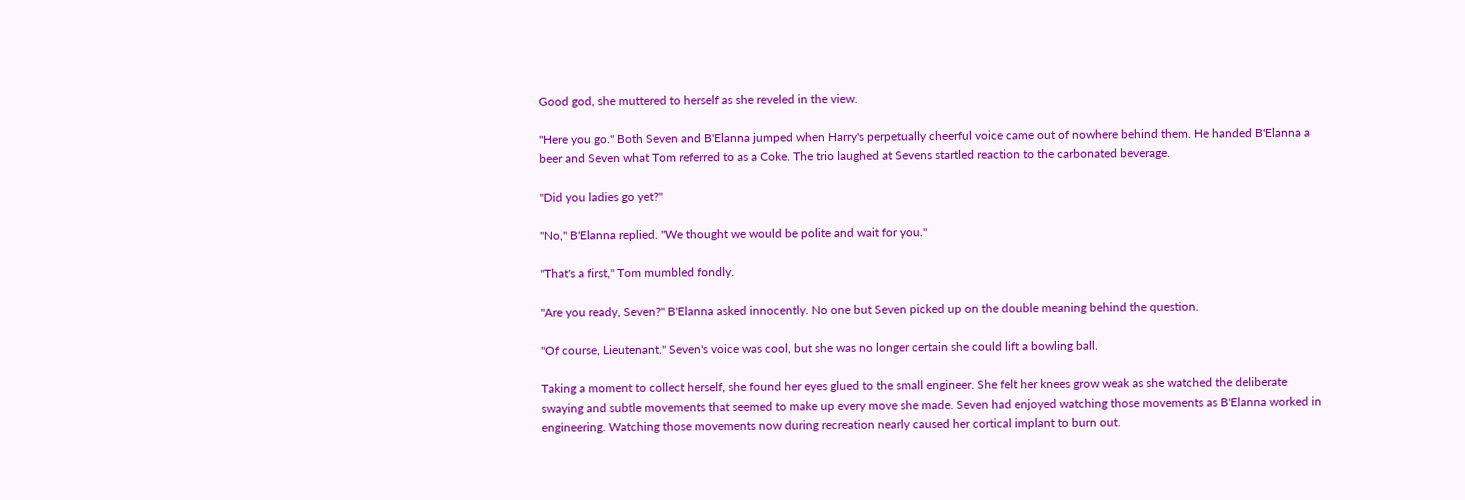Good god, she muttered to herself as she reveled in the view.

"Here you go." Both Seven and B'Elanna jumped when Harry's perpetually cheerful voice came out of nowhere behind them. He handed B'Elanna a beer and Seven what Tom referred to as a Coke. The trio laughed at Sevens startled reaction to the carbonated beverage.

"Did you ladies go yet?"

"No," B'Elanna replied. "We thought we would be polite and wait for you."

"That's a first," Tom mumbled fondly.

"Are you ready, Seven?" B'Elanna asked innocently. No one but Seven picked up on the double meaning behind the question.

"Of course, Lieutenant." Seven's voice was cool, but she was no longer certain she could lift a bowling ball.

Taking a moment to collect herself, she found her eyes glued to the small engineer. She felt her knees grow weak as she watched the deliberate swaying and subtle movements that seemed to make up every move she made. Seven had enjoyed watching those movements as B'Elanna worked in engineering. Watching those movements now during recreation nearly caused her cortical implant to burn out.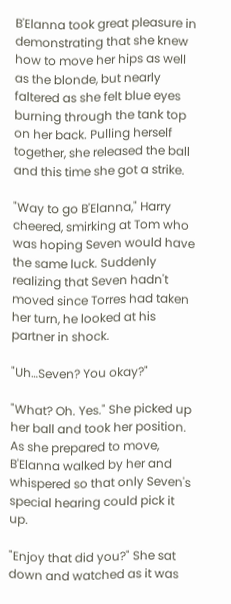B'Elanna took great pleasure in demonstrating that she knew how to move her hips as well as the blonde, but nearly faltered as she felt blue eyes burning through the tank top on her back. Pulling herself together, she released the ball and this time she got a strike.

"Way to go B'Elanna," Harry cheered, smirking at Tom who was hoping Seven would have the same luck. Suddenly realizing that Seven hadn't moved since Torres had taken her turn, he looked at his partner in shock.

"Uh…Seven? You okay?"

"What? Oh. Yes." She picked up her ball and took her position. As she prepared to move, B'Elanna walked by her and whispered so that only Seven's special hearing could pick it up.

"Enjoy that did you?" She sat down and watched as it was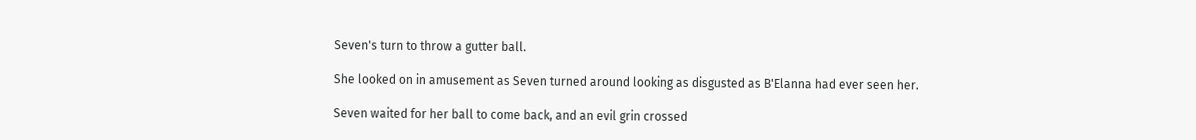Seven's turn to throw a gutter ball.

She looked on in amusement as Seven turned around looking as disgusted as B'Elanna had ever seen her.

Seven waited for her ball to come back, and an evil grin crossed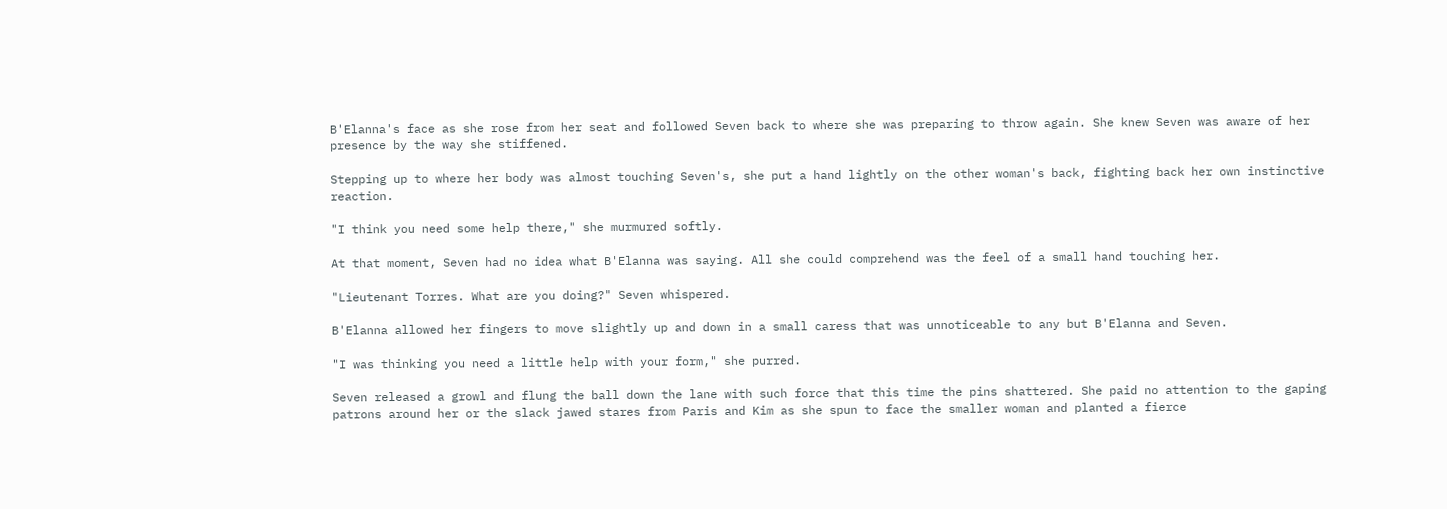B'Elanna's face as she rose from her seat and followed Seven back to where she was preparing to throw again. She knew Seven was aware of her presence by the way she stiffened.

Stepping up to where her body was almost touching Seven's, she put a hand lightly on the other woman's back, fighting back her own instinctive reaction.

"I think you need some help there," she murmured softly.

At that moment, Seven had no idea what B'Elanna was saying. All she could comprehend was the feel of a small hand touching her.

"Lieutenant Torres. What are you doing?" Seven whispered.

B'Elanna allowed her fingers to move slightly up and down in a small caress that was unnoticeable to any but B'Elanna and Seven.

"I was thinking you need a little help with your form," she purred.

Seven released a growl and flung the ball down the lane with such force that this time the pins shattered. She paid no attention to the gaping patrons around her or the slack jawed stares from Paris and Kim as she spun to face the smaller woman and planted a fierce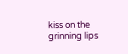kiss on the grinning lips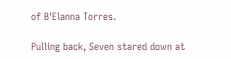of B'Elanna Torres.

Pulling back, Seven stared down at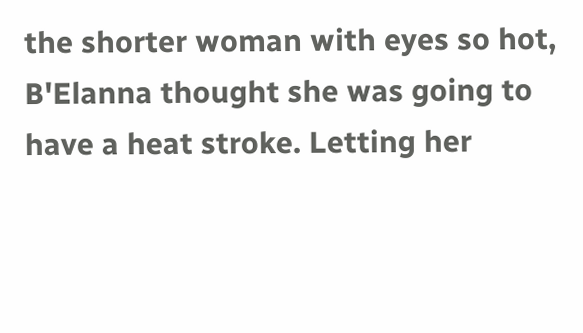the shorter woman with eyes so hot, B'Elanna thought she was going to have a heat stroke. Letting her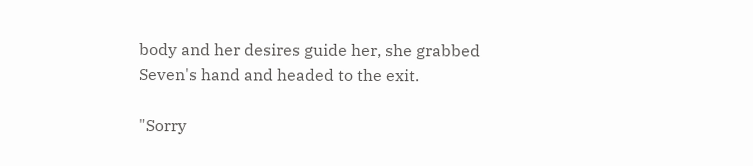body and her desires guide her, she grabbed Seven's hand and headed to the exit.

"Sorry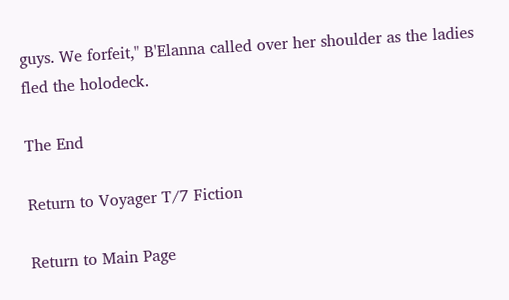guys. We forfeit," B'Elanna called over her shoulder as the ladies fled the holodeck.

The End

Return to Voyager T/7 Fiction

Return to Main Page